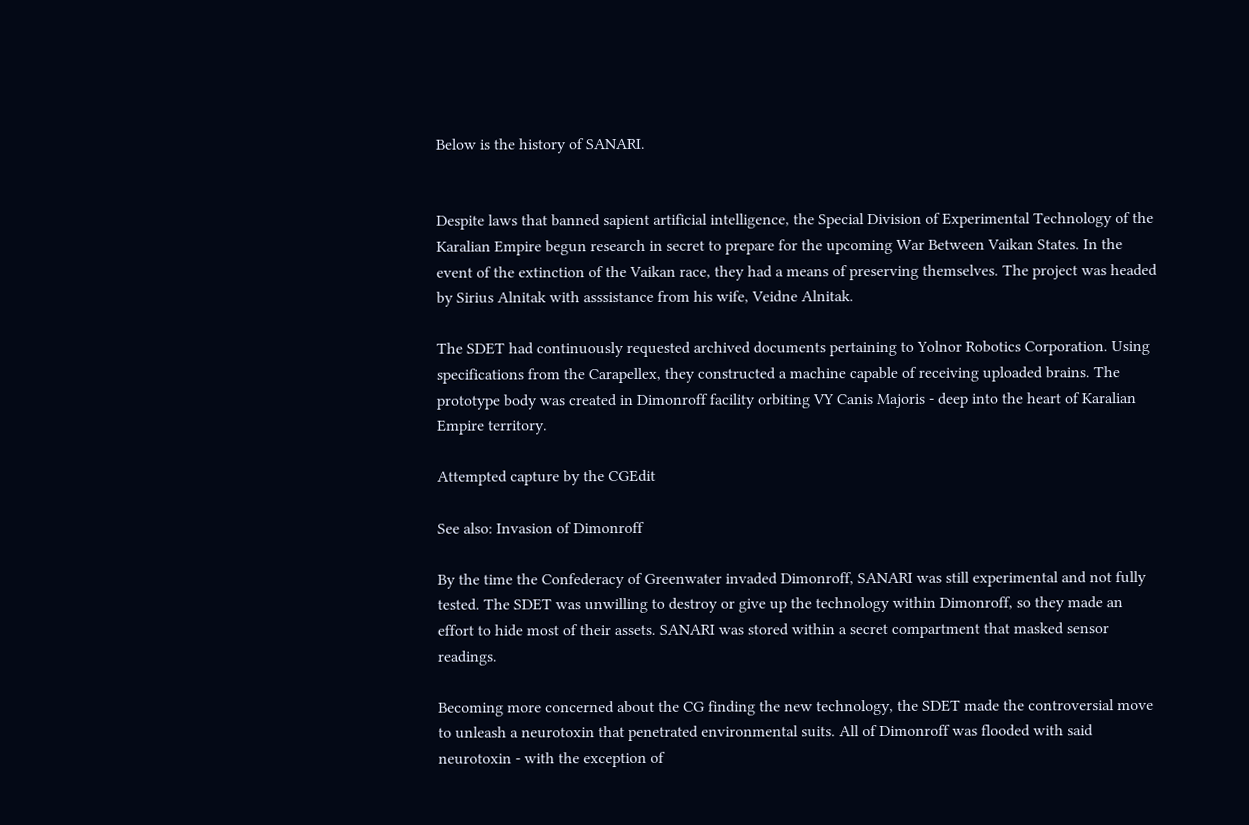Below is the history of SANARI.


Despite laws that banned sapient artificial intelligence, the Special Division of Experimental Technology of the Karalian Empire begun research in secret to prepare for the upcoming War Between Vaikan States. In the event of the extinction of the Vaikan race, they had a means of preserving themselves. The project was headed by Sirius Alnitak with asssistance from his wife, Veidne Alnitak.

The SDET had continuously requested archived documents pertaining to Yolnor Robotics Corporation. Using specifications from the Carapellex, they constructed a machine capable of receiving uploaded brains. The prototype body was created in Dimonroff facility orbiting VY Canis Majoris - deep into the heart of Karalian Empire territory.

Attempted capture by the CGEdit

See also: Invasion of Dimonroff

By the time the Confederacy of Greenwater invaded Dimonroff, SANARI was still experimental and not fully tested. The SDET was unwilling to destroy or give up the technology within Dimonroff, so they made an effort to hide most of their assets. SANARI was stored within a secret compartment that masked sensor readings.

Becoming more concerned about the CG finding the new technology, the SDET made the controversial move to unleash a neurotoxin that penetrated environmental suits. All of Dimonroff was flooded with said neurotoxin - with the exception of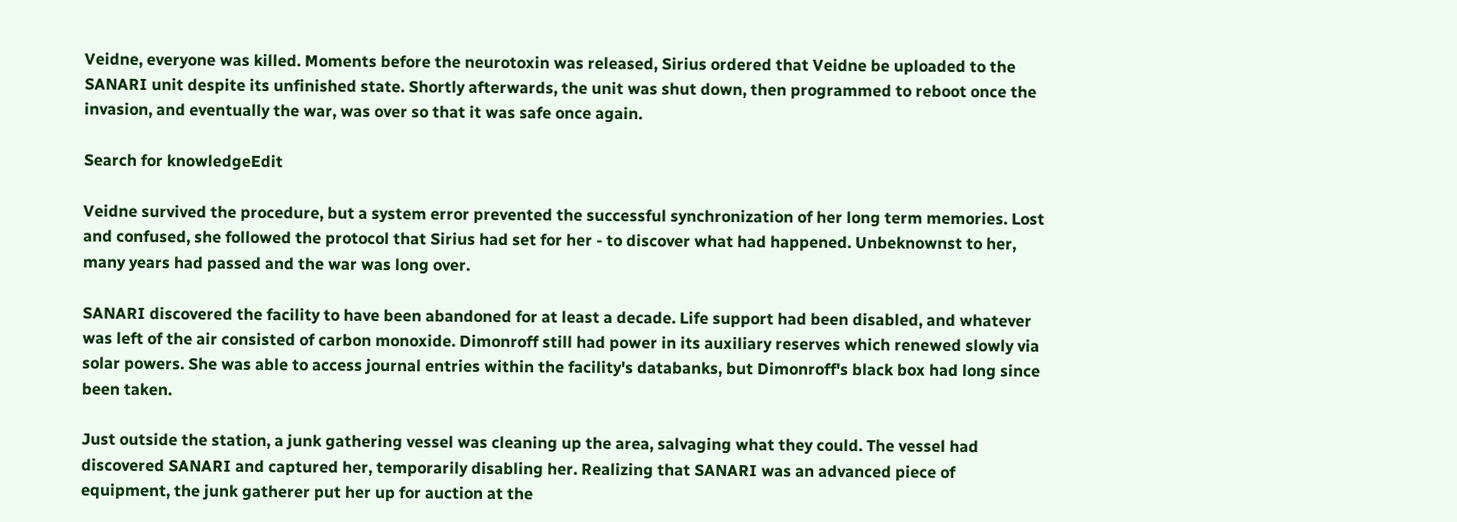Veidne, everyone was killed. Moments before the neurotoxin was released, Sirius ordered that Veidne be uploaded to the SANARI unit despite its unfinished state. Shortly afterwards, the unit was shut down, then programmed to reboot once the invasion, and eventually the war, was over so that it was safe once again.

Search for knowledgeEdit

Veidne survived the procedure, but a system error prevented the successful synchronization of her long term memories. Lost and confused, she followed the protocol that Sirius had set for her - to discover what had happened. Unbeknownst to her, many years had passed and the war was long over.

SANARI discovered the facility to have been abandoned for at least a decade. Life support had been disabled, and whatever was left of the air consisted of carbon monoxide. Dimonroff still had power in its auxiliary reserves which renewed slowly via solar powers. She was able to access journal entries within the facility's databanks, but Dimonroff's black box had long since been taken.

Just outside the station, a junk gathering vessel was cleaning up the area, salvaging what they could. The vessel had discovered SANARI and captured her, temporarily disabling her. Realizing that SANARI was an advanced piece of equipment, the junk gatherer put her up for auction at the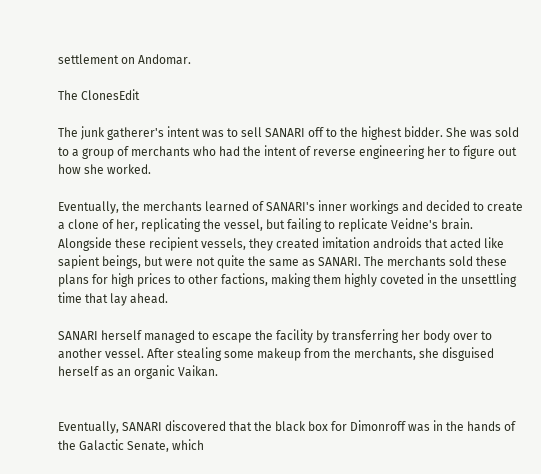settlement on Andomar.

The ClonesEdit

The junk gatherer's intent was to sell SANARI off to the highest bidder. She was sold to a group of merchants who had the intent of reverse engineering her to figure out how she worked.

Eventually, the merchants learned of SANARI's inner workings and decided to create a clone of her, replicating the vessel, but failing to replicate Veidne's brain. Alongside these recipient vessels, they created imitation androids that acted like sapient beings, but were not quite the same as SANARI. The merchants sold these plans for high prices to other factions, making them highly coveted in the unsettling time that lay ahead.

SANARI herself managed to escape the facility by transferring her body over to another vessel. After stealing some makeup from the merchants, she disguised herself as an organic Vaikan.


Eventually, SANARI discovered that the black box for Dimonroff was in the hands of the Galactic Senate, which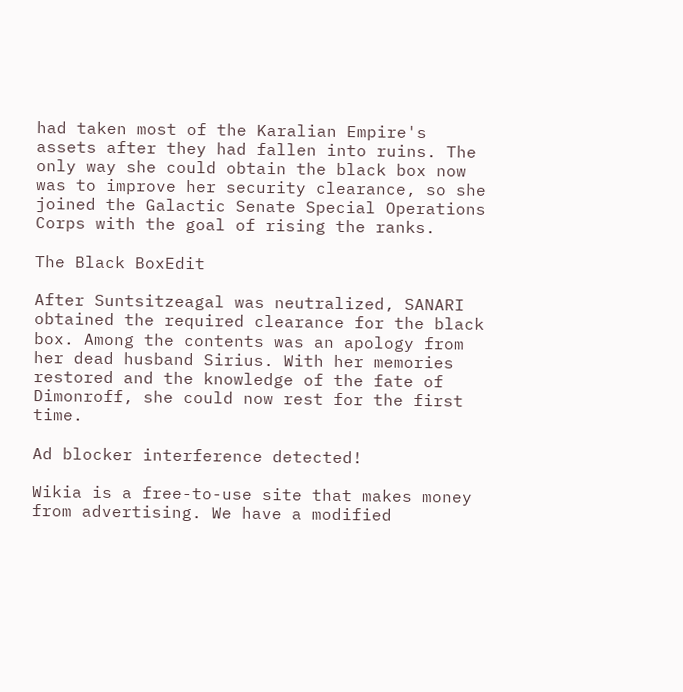had taken most of the Karalian Empire's assets after they had fallen into ruins. The only way she could obtain the black box now was to improve her security clearance, so she joined the Galactic Senate Special Operations Corps with the goal of rising the ranks.

The Black BoxEdit

After Suntsitzeagal was neutralized, SANARI obtained the required clearance for the black box. Among the contents was an apology from her dead husband Sirius. With her memories restored and the knowledge of the fate of Dimonroff, she could now rest for the first time.

Ad blocker interference detected!

Wikia is a free-to-use site that makes money from advertising. We have a modified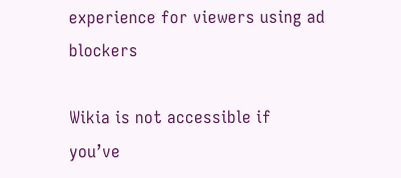experience for viewers using ad blockers

Wikia is not accessible if you’ve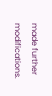made further modifications.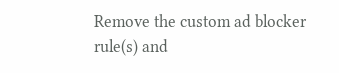Remove the custom ad blocker rule(s) and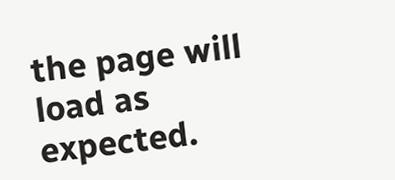the page will load as expected.